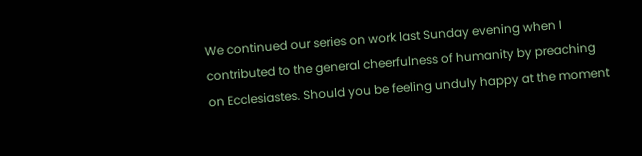We continued our series on work last Sunday evening when I contributed to the general cheerfulness of humanity by preaching on Ecclesiastes. Should you be feeling unduly happy at the moment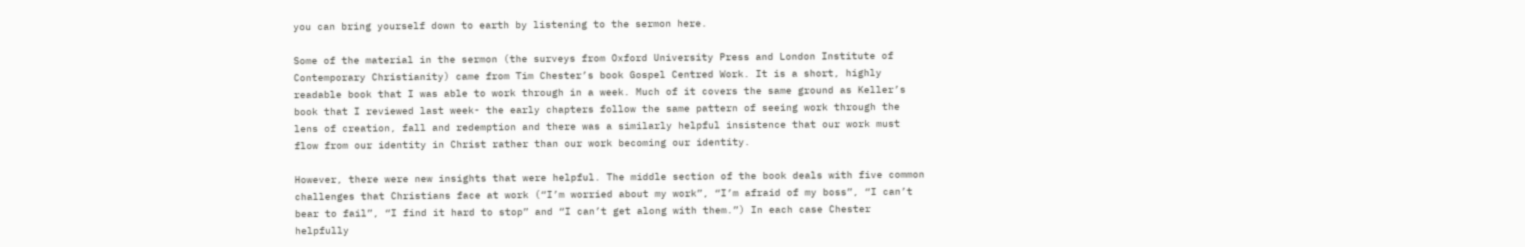you can bring yourself down to earth by listening to the sermon here.

Some of the material in the sermon (the surveys from Oxford University Press and London Institute of Contemporary Christianity) came from Tim Chester’s book Gospel Centred Work. It is a short, highly readable book that I was able to work through in a week. Much of it covers the same ground as Keller’s book that I reviewed last week- the early chapters follow the same pattern of seeing work through the lens of creation, fall and redemption and there was a similarly helpful insistence that our work must flow from our identity in Christ rather than our work becoming our identity.

However, there were new insights that were helpful. The middle section of the book deals with five common challenges that Christians face at work (“I’m worried about my work”, “I’m afraid of my boss”, “I can’t bear to fail”, “I find it hard to stop” and “I can’t get along with them.”) In each case Chester helpfully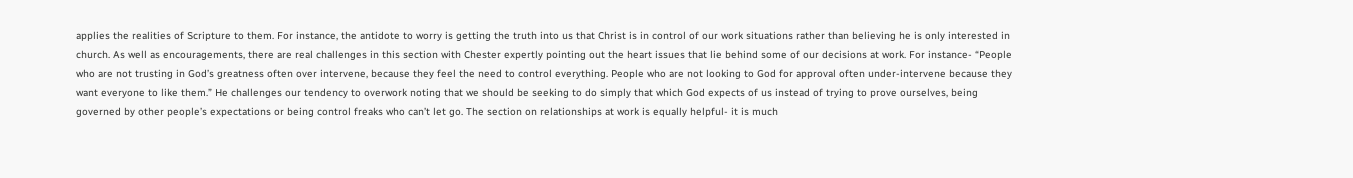applies the realities of Scripture to them. For instance, the antidote to worry is getting the truth into us that Christ is in control of our work situations rather than believing he is only interested in church. As well as encouragements, there are real challenges in this section with Chester expertly pointing out the heart issues that lie behind some of our decisions at work. For instance- “People who are not trusting in God’s greatness often over intervene, because they feel the need to control everything. People who are not looking to God for approval often under-intervene because they want everyone to like them.” He challenges our tendency to overwork noting that we should be seeking to do simply that which God expects of us instead of trying to prove ourselves, being governed by other people’s expectations or being control freaks who can’t let go. The section on relationships at work is equally helpful- it is much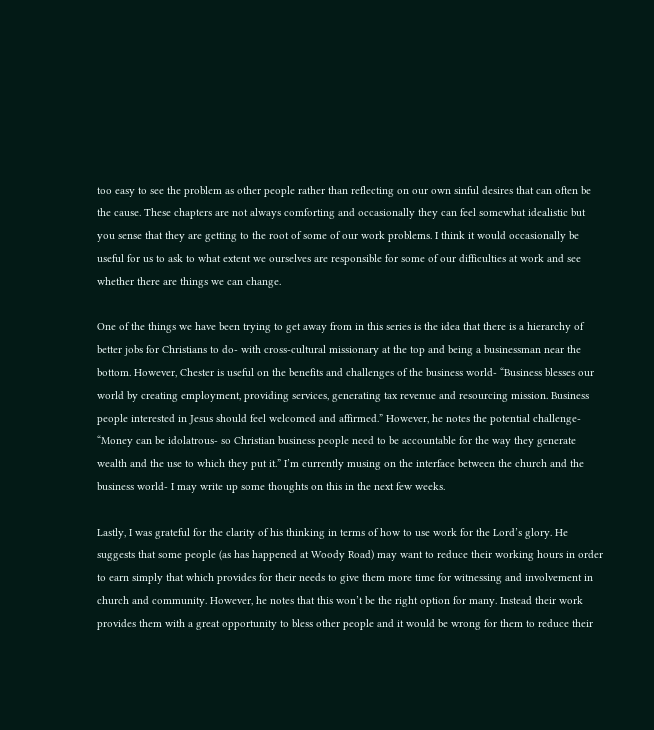too easy to see the problem as other people rather than reflecting on our own sinful desires that can often be the cause. These chapters are not always comforting and occasionally they can feel somewhat idealistic but you sense that they are getting to the root of some of our work problems. I think it would occasionally be useful for us to ask to what extent we ourselves are responsible for some of our difficulties at work and see whether there are things we can change.

One of the things we have been trying to get away from in this series is the idea that there is a hierarchy of better jobs for Christians to do- with cross-cultural missionary at the top and being a businessman near the bottom. However, Chester is useful on the benefits and challenges of the business world- “Business blesses our world by creating employment, providing services, generating tax revenue and resourcing mission. Business people interested in Jesus should feel welcomed and affirmed.” However, he notes the potential challenge- “Money can be idolatrous- so Christian business people need to be accountable for the way they generate wealth and the use to which they put it.” I’m currently musing on the interface between the church and the business world- I may write up some thoughts on this in the next few weeks.

Lastly, I was grateful for the clarity of his thinking in terms of how to use work for the Lord’s glory. He suggests that some people (as has happened at Woody Road) may want to reduce their working hours in order to earn simply that which provides for their needs to give them more time for witnessing and involvement in church and community. However, he notes that this won’t be the right option for many. Instead their work provides them with a great opportunity to bless other people and it would be wrong for them to reduce their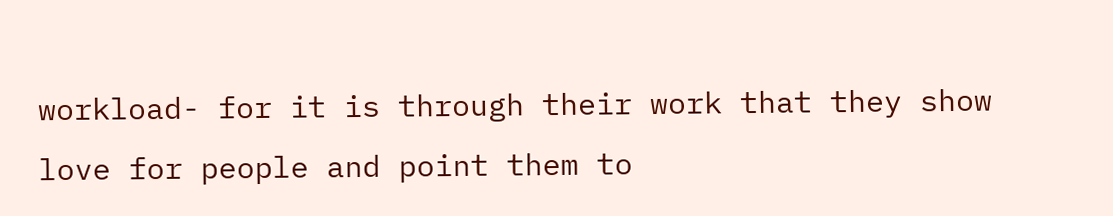workload- for it is through their work that they show love for people and point them to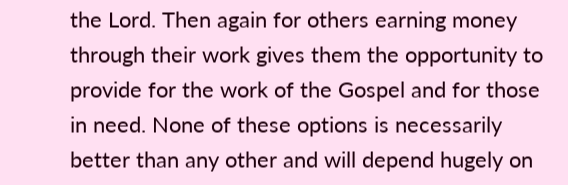the Lord. Then again for others earning money through their work gives them the opportunity to provide for the work of the Gospel and for those in need. None of these options is necessarily better than any other and will depend hugely on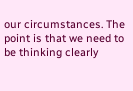our circumstances. The point is that we need to be thinking clearly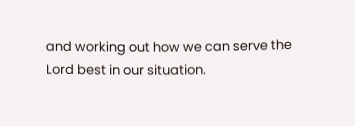and working out how we can serve the Lord best in our situation.